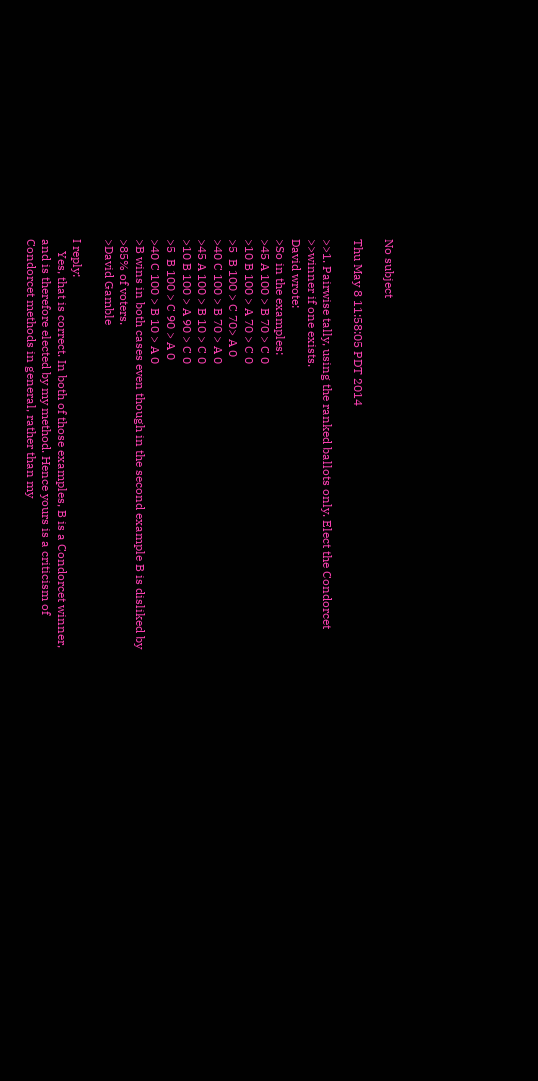No subject

Thu May 8 11:58:05 PDT 2014

>>1. Pairwise tally, using the ranked ballots only. Elect the Condorcet
>>winner if one exists.
David wrote:
>So in the examples:
>45 A 100 > B 70 > C 0
>10 B 100 > A 70 > C 0
>5  B 100 > C 70> A 0
>40 C 100 > B 70 > A 0
>45 A 100 > B 10 > C 0
>10 B 100 > A 90 > C 0
>5  B 100 > C 90 > A 0
>40 C 100 > B 10 > A 0
>B wins in both cases even though in the second example B is disliked by
>85% of voters.
>David Gamble

I reply:
    Yes, that is correct. In both of those examples, B is a Condorcet winner,
and is therefore elected by my method. Hence yours is a criticism of
Condorcet methods in general, rather than my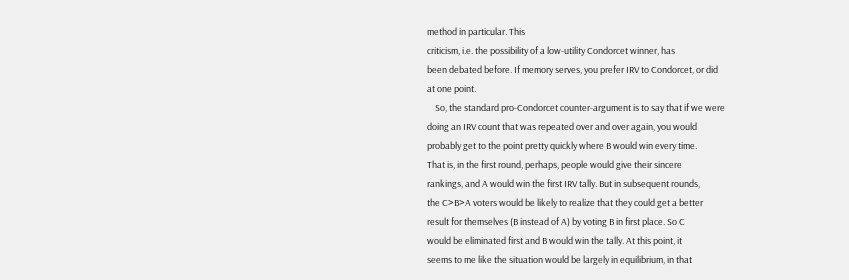method in particular. This
criticism, i.e. the possibility of a low-utility Condorcet winner, has
been debated before. If memory serves, you prefer IRV to Condorcet, or did
at one point.
    So, the standard pro-Condorcet counter-argument is to say that if we were
doing an IRV count that was repeated over and over again, you would
probably get to the point pretty quickly where B would win every time.
That is, in the first round, perhaps, people would give their sincere
rankings, and A would win the first IRV tally. But in subsequent rounds,
the C>B>A voters would be likely to realize that they could get a better
result for themselves (B instead of A) by voting B in first place. So C
would be eliminated first and B would win the tally. At this point, it
seems to me like the situation would be largely in equilibrium, in that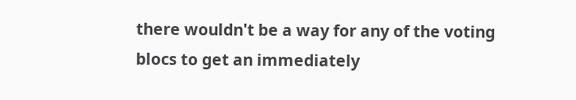there wouldn't be a way for any of the voting blocs to get an immediately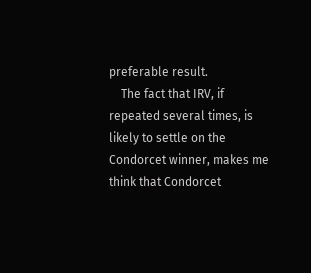preferable result.
    The fact that IRV, if repeated several times, is likely to settle on the
Condorcet winner, makes me think that Condorcet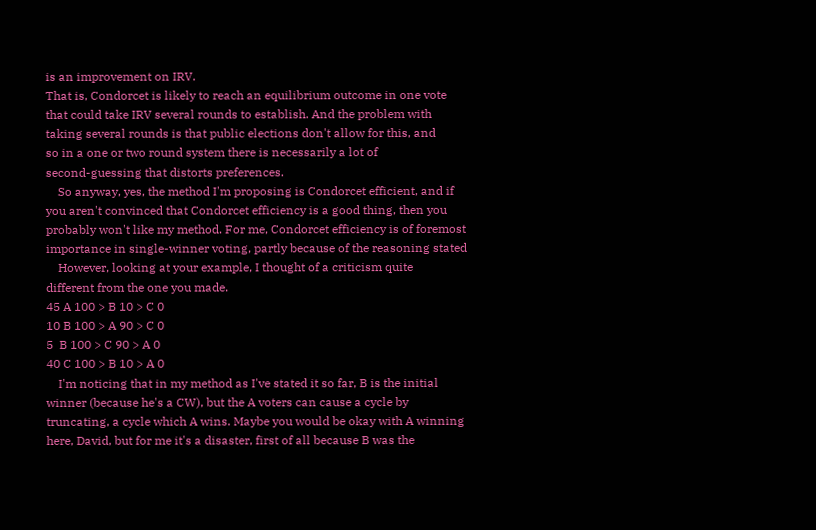is an improvement on IRV.
That is, Condorcet is likely to reach an equilibrium outcome in one vote
that could take IRV several rounds to establish. And the problem with
taking several rounds is that public elections don't allow for this, and
so in a one or two round system there is necessarily a lot of
second-guessing that distorts preferences.
    So anyway, yes, the method I'm proposing is Condorcet efficient, and if
you aren't convinced that Condorcet efficiency is a good thing, then you
probably won't like my method. For me, Condorcet efficiency is of foremost
importance in single-winner voting, partly because of the reasoning stated
    However, looking at your example, I thought of a criticism quite
different from the one you made.
45 A 100 > B 10 > C 0
10 B 100 > A 90 > C 0
5  B 100 > C 90 > A 0
40 C 100 > B 10 > A 0
    I'm noticing that in my method as I've stated it so far, B is the initial
winner (because he's a CW), but the A voters can cause a cycle by
truncating, a cycle which A wins. Maybe you would be okay with A winning
here, David, but for me it's a disaster, first of all because B was the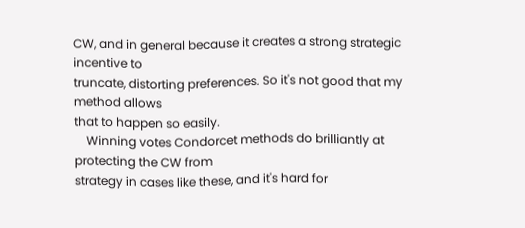CW, and in general because it creates a strong strategic incentive to
truncate, distorting preferences. So it's not good that my method allows
that to happen so easily.
    Winning votes Condorcet methods do brilliantly at protecting the CW from
strategy in cases like these, and it's hard for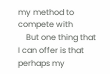my method to compete with
    But one thing that I can offer is that perhaps my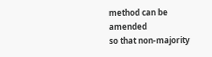method can be amended
so that non-majority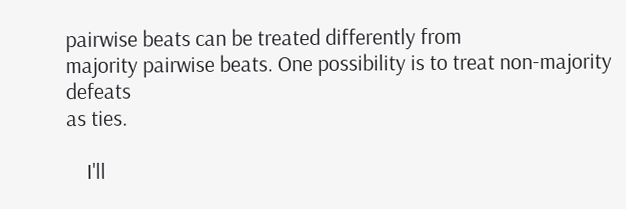pairwise beats can be treated differently from
majority pairwise beats. One possibility is to treat non-majority defeats
as ties.

    I'll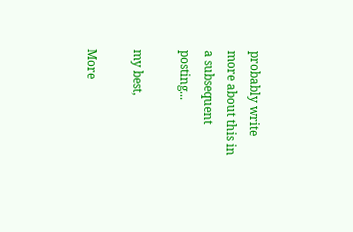probably write more about this in a subsequent posting...

my best,

More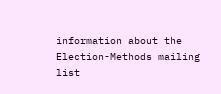information about the Election-Methods mailing list